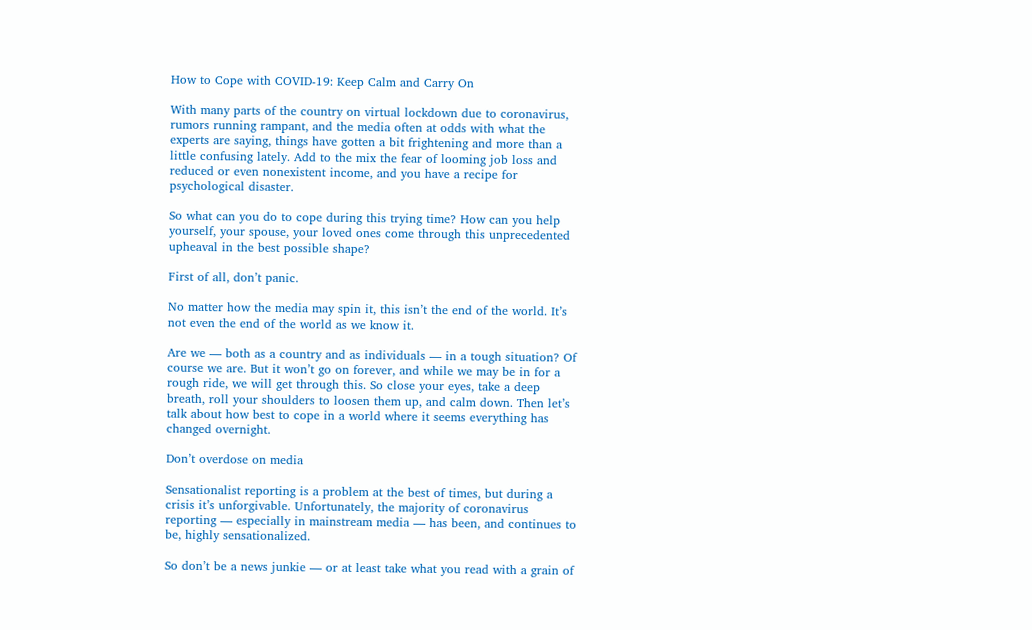How to Cope with COVID-19: Keep Calm and Carry On

With many parts of the country on virtual lockdown due to coronavirus, rumors running rampant, and the media often at odds with what the experts are saying, things have gotten a bit frightening and more than a little confusing lately. Add to the mix the fear of looming job loss and reduced or even nonexistent income, and you have a recipe for psychological disaster.

So what can you do to cope during this trying time? How can you help yourself, your spouse, your loved ones come through this unprecedented upheaval in the best possible shape?

First of all, don’t panic.

No matter how the media may spin it, this isn’t the end of the world. It’s not even the end of the world as we know it.

Are we — both as a country and as individuals — in a tough situation? Of course we are. But it won’t go on forever, and while we may be in for a rough ride, we will get through this. So close your eyes, take a deep breath, roll your shoulders to loosen them up, and calm down. Then let’s talk about how best to cope in a world where it seems everything has changed overnight.

Don’t overdose on media

Sensationalist reporting is a problem at the best of times, but during a crisis it’s unforgivable. Unfortunately, the majority of coronavirus reporting — especially in mainstream media — has been, and continues to be, highly sensationalized.

So don’t be a news junkie — or at least take what you read with a grain of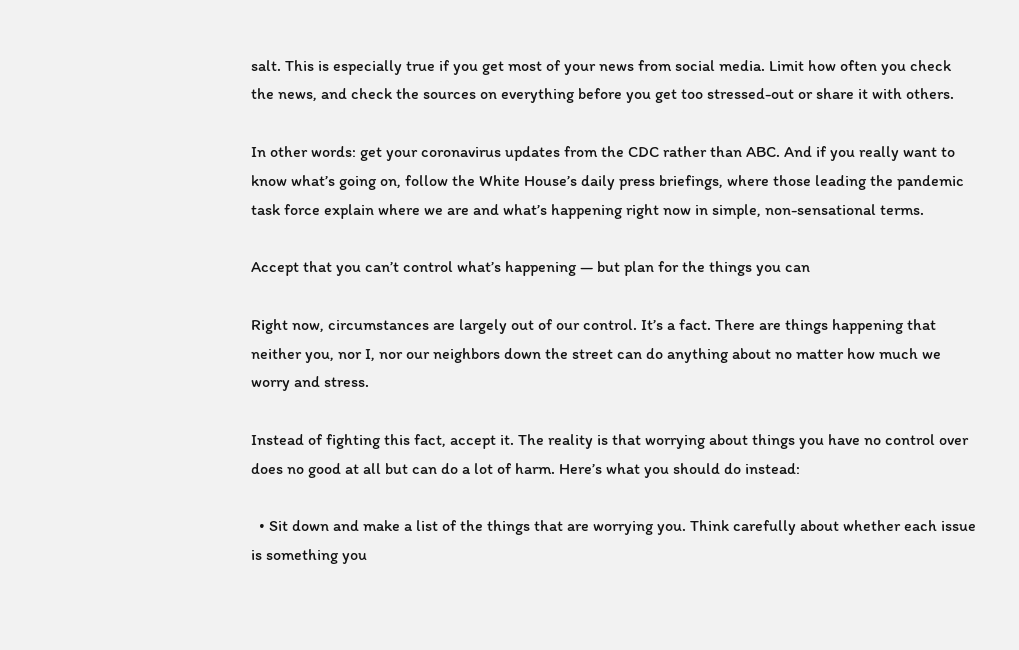salt. This is especially true if you get most of your news from social media. Limit how often you check the news, and check the sources on everything before you get too stressed-out or share it with others.

In other words: get your coronavirus updates from the CDC rather than ABC. And if you really want to know what’s going on, follow the White House’s daily press briefings, where those leading the pandemic task force explain where we are and what’s happening right now in simple, non-sensational terms.

Accept that you can’t control what’s happening — but plan for the things you can

Right now, circumstances are largely out of our control. It’s a fact. There are things happening that neither you, nor I, nor our neighbors down the street can do anything about no matter how much we worry and stress.

Instead of fighting this fact, accept it. The reality is that worrying about things you have no control over does no good at all but can do a lot of harm. Here’s what you should do instead:

  • Sit down and make a list of the things that are worrying you. Think carefully about whether each issue is something you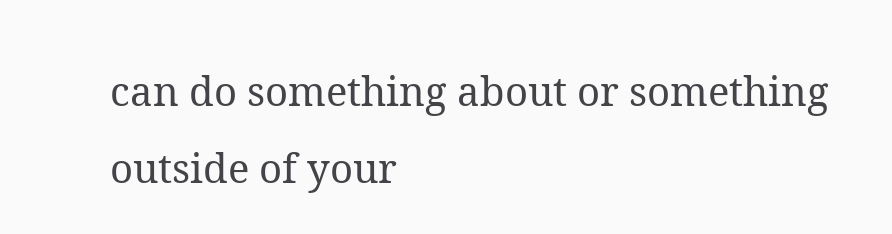can do something about or something outside of your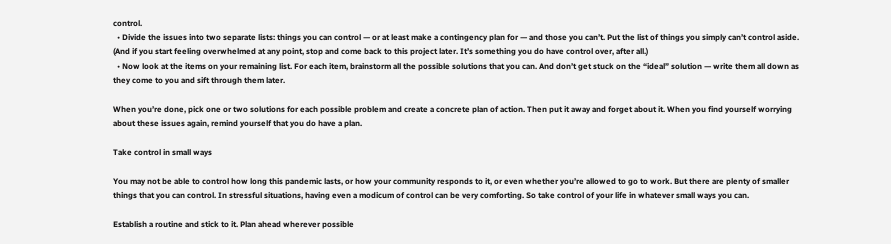control.
  • Divide the issues into two separate lists: things you can control — or at least make a contingency plan for — and those you can’t. Put the list of things you simply can’t control aside. (And if you start feeling overwhelmed at any point, stop and come back to this project later. It’s something you do have control over, after all.)
  • Now look at the items on your remaining list. For each item, brainstorm all the possible solutions that you can. And don’t get stuck on the “ideal” solution — write them all down as they come to you and sift through them later.

When you’re done, pick one or two solutions for each possible problem and create a concrete plan of action. Then put it away and forget about it. When you find yourself worrying about these issues again, remind yourself that you do have a plan.

Take control in small ways

You may not be able to control how long this pandemic lasts, or how your community responds to it, or even whether you’re allowed to go to work. But there are plenty of smaller things that you can control. In stressful situations, having even a modicum of control can be very comforting. So take control of your life in whatever small ways you can.

Establish a routine and stick to it. Plan ahead wherever possible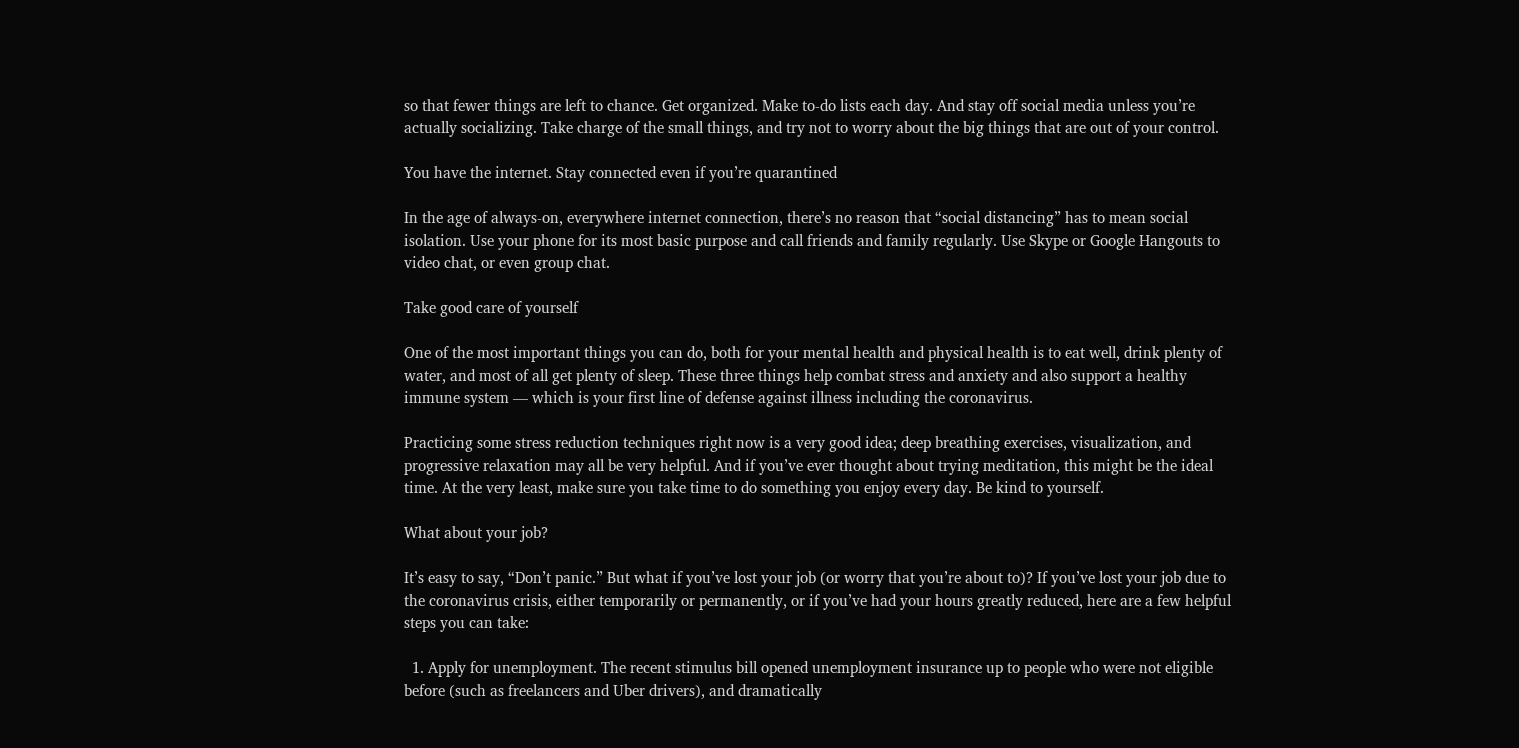so that fewer things are left to chance. Get organized. Make to-do lists each day. And stay off social media unless you’re actually socializing. Take charge of the small things, and try not to worry about the big things that are out of your control.

You have the internet. Stay connected even if you’re quarantined

In the age of always-on, everywhere internet connection, there’s no reason that “social distancing” has to mean social isolation. Use your phone for its most basic purpose and call friends and family regularly. Use Skype or Google Hangouts to video chat, or even group chat.

Take good care of yourself

One of the most important things you can do, both for your mental health and physical health is to eat well, drink plenty of water, and most of all get plenty of sleep. These three things help combat stress and anxiety and also support a healthy immune system — which is your first line of defense against illness including the coronavirus.

Practicing some stress reduction techniques right now is a very good idea; deep breathing exercises, visualization, and progressive relaxation may all be very helpful. And if you’ve ever thought about trying meditation, this might be the ideal time. At the very least, make sure you take time to do something you enjoy every day. Be kind to yourself.

What about your job?

It’s easy to say, “Don’t panic.” But what if you’ve lost your job (or worry that you’re about to)? If you’ve lost your job due to the coronavirus crisis, either temporarily or permanently, or if you’ve had your hours greatly reduced, here are a few helpful steps you can take:

  1. Apply for unemployment. The recent stimulus bill opened unemployment insurance up to people who were not eligible before (such as freelancers and Uber drivers), and dramatically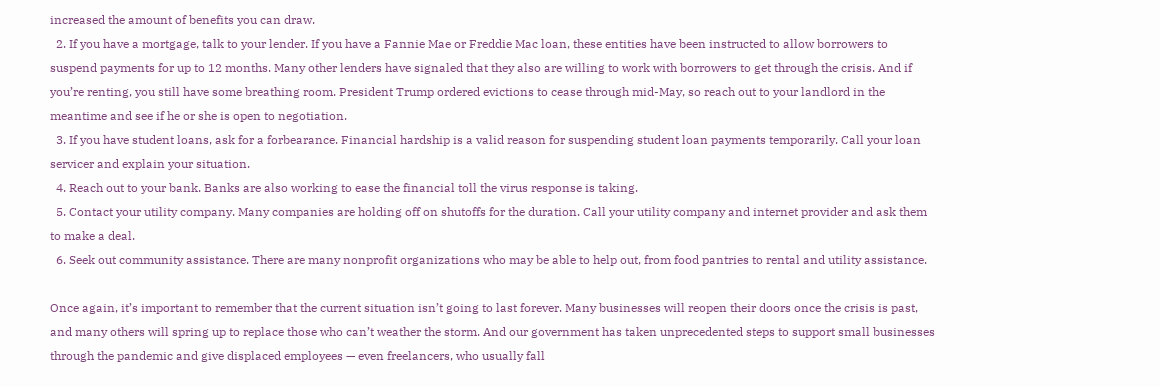increased the amount of benefits you can draw.
  2. If you have a mortgage, talk to your lender. If you have a Fannie Mae or Freddie Mac loan, these entities have been instructed to allow borrowers to suspend payments for up to 12 months. Many other lenders have signaled that they also are willing to work with borrowers to get through the crisis. And if you’re renting, you still have some breathing room. President Trump ordered evictions to cease through mid-May, so reach out to your landlord in the meantime and see if he or she is open to negotiation.
  3. If you have student loans, ask for a forbearance. Financial hardship is a valid reason for suspending student loan payments temporarily. Call your loan servicer and explain your situation.
  4. Reach out to your bank. Banks are also working to ease the financial toll the virus response is taking.
  5. Contact your utility company. Many companies are holding off on shutoffs for the duration. Call your utility company and internet provider and ask them to make a deal.
  6. Seek out community assistance. There are many nonprofit organizations who may be able to help out, from food pantries to rental and utility assistance.

Once again, it’s important to remember that the current situation isn’t going to last forever. Many businesses will reopen their doors once the crisis is past, and many others will spring up to replace those who can’t weather the storm. And our government has taken unprecedented steps to support small businesses through the pandemic and give displaced employees — even freelancers, who usually fall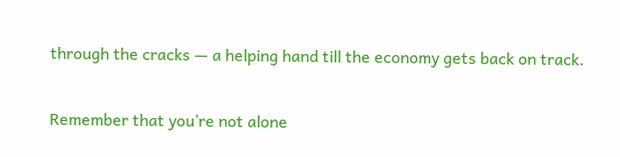through the cracks — a helping hand till the economy gets back on track.

Remember that you’re not alone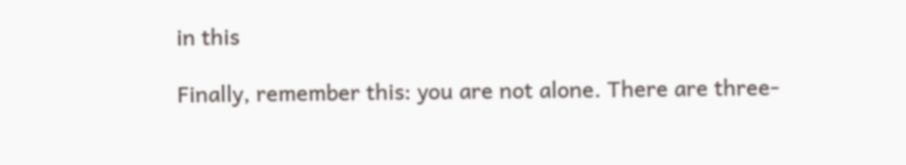in this

Finally, remember this: you are not alone. There are three-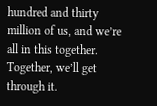hundred and thirty million of us, and we’re all in this together. Together, we’ll get through it.